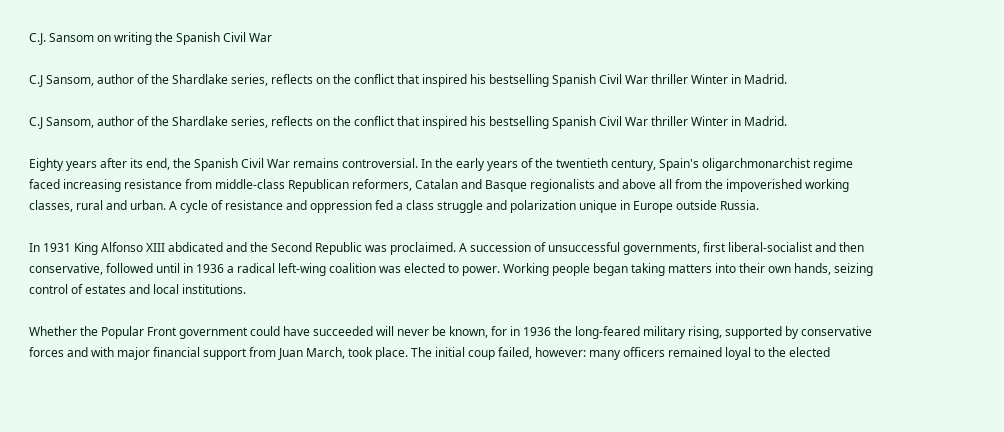C.J. Sansom on writing the Spanish Civil War

C.J Sansom, author of the Shardlake series, reflects on the conflict that inspired his bestselling Spanish Civil War thriller Winter in Madrid.

C.J Sansom, author of the Shardlake series, reflects on the conflict that inspired his bestselling Spanish Civil War thriller Winter in Madrid.

Eighty years after its end, the Spanish Civil War remains controversial. In the early years of the twentieth century, Spain's oligarchmonarchist regime faced increasing resistance from middle-class Republican reformers, Catalan and Basque regionalists and above all from the impoverished working classes, rural and urban. A cycle of resistance and oppression fed a class struggle and polarization unique in Europe outside Russia.

In 1931 King Alfonso XIII abdicated and the Second Republic was proclaimed. A succession of unsuccessful governments, first liberal-socialist and then conservative, followed until in 1936 a radical left-wing coalition was elected to power. Working people began taking matters into their own hands, seizing control of estates and local institutions.

Whether the Popular Front government could have succeeded will never be known, for in 1936 the long-feared military rising, supported by conservative forces and with major financial support from Juan March, took place. The initial coup failed, however: many officers remained loyal to the elected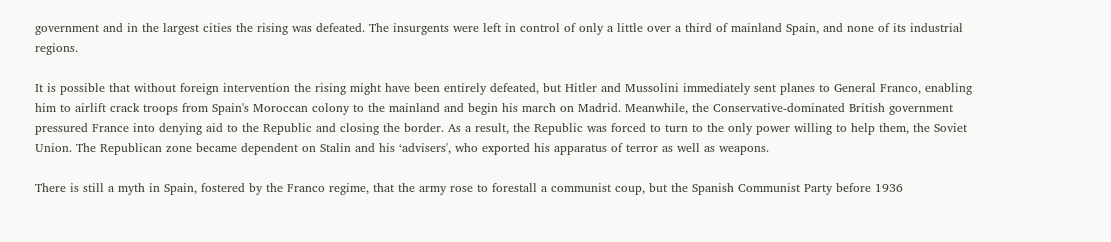government and in the largest cities the rising was defeated. The insurgents were left in control of only a little over a third of mainland Spain, and none of its industrial regions.

It is possible that without foreign intervention the rising might have been entirely defeated, but Hitler and Mussolini immediately sent planes to General Franco, enabling him to airlift crack troops from Spain's Moroccan colony to the mainland and begin his march on Madrid. Meanwhile, the Conservative-dominated British government pressured France into denying aid to the Republic and closing the border. As a result, the Republic was forced to turn to the only power willing to help them, the Soviet Union. The Republican zone became dependent on Stalin and his ‘advisers', who exported his apparatus of terror as well as weapons.

There is still a myth in Spain, fostered by the Franco regime, that the army rose to forestall a communist coup, but the Spanish Communist Party before 1936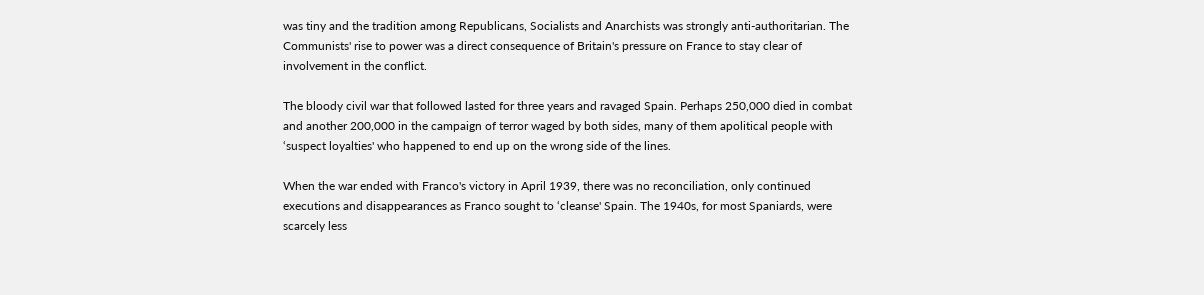was tiny and the tradition among Republicans, Socialists and Anarchists was strongly anti-authoritarian. The Communists' rise to power was a direct consequence of Britain's pressure on France to stay clear of involvement in the conflict.

The bloody civil war that followed lasted for three years and ravaged Spain. Perhaps 250,000 died in combat and another 200,000 in the campaign of terror waged by both sides, many of them apolitical people with ‘suspect loyalties' who happened to end up on the wrong side of the lines.

When the war ended with Franco's victory in April 1939, there was no reconciliation, only continued executions and disappearances as Franco sought to ‘cleanse' Spain. The 1940s, for most Spaniards, were scarcely less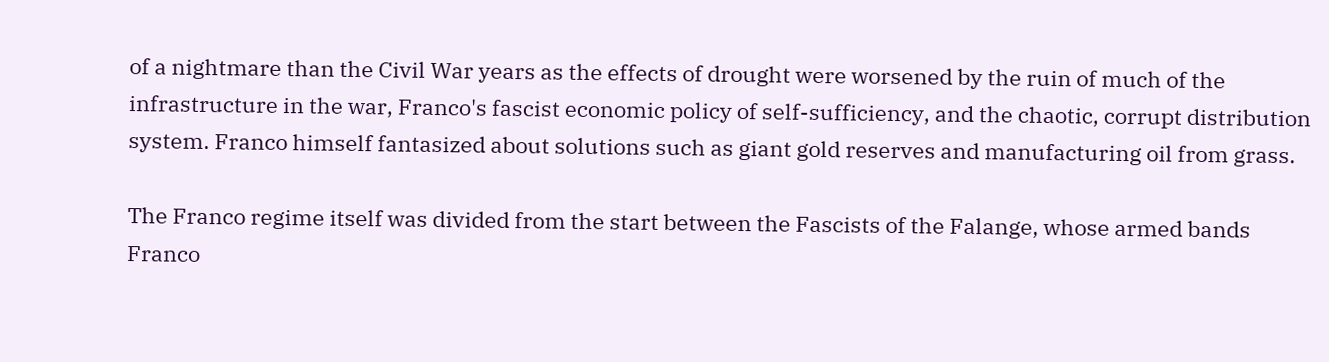of a nightmare than the Civil War years as the effects of drought were worsened by the ruin of much of the infrastructure in the war, Franco's fascist economic policy of self-sufficiency, and the chaotic, corrupt distribution system. Franco himself fantasized about solutions such as giant gold reserves and manufacturing oil from grass.

The Franco regime itself was divided from the start between the Fascists of the Falange, whose armed bands Franco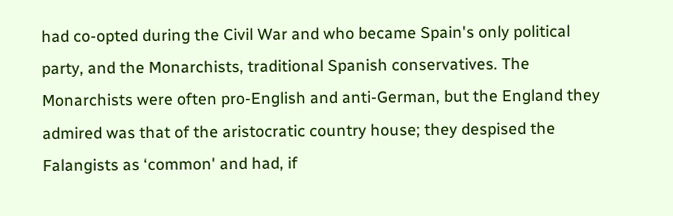had co-opted during the Civil War and who became Spain's only political party, and the Monarchists, traditional Spanish conservatives. The Monarchists were often pro-English and anti-German, but the England they admired was that of the aristocratic country house; they despised the Falangists as ‘common' and had, if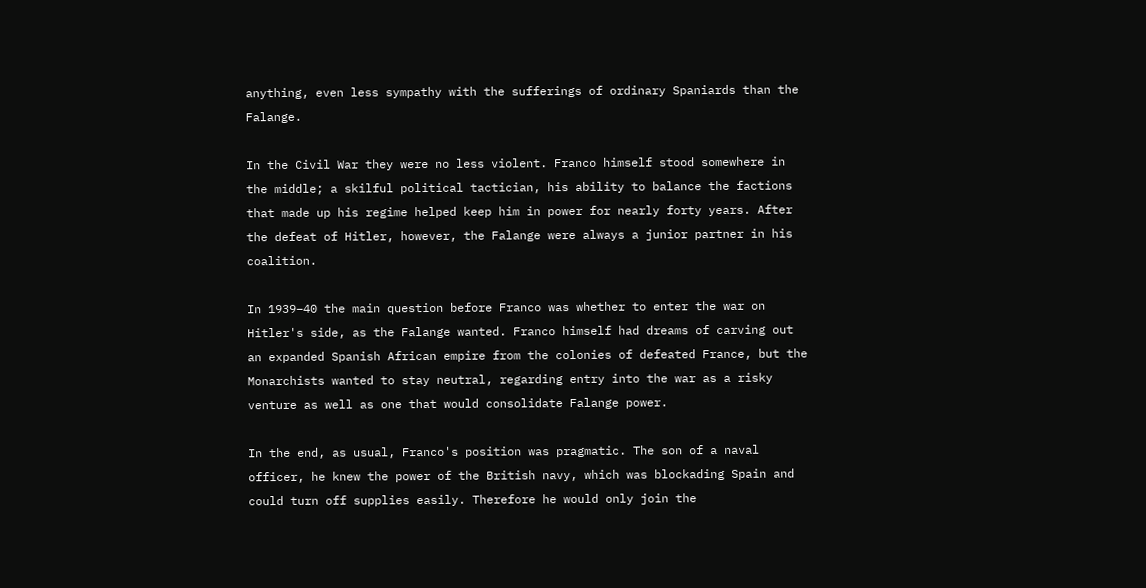anything, even less sympathy with the sufferings of ordinary Spaniards than the Falange.

In the Civil War they were no less violent. Franco himself stood somewhere in the middle; a skilful political tactician, his ability to balance the factions that made up his regime helped keep him in power for nearly forty years. After the defeat of Hitler, however, the Falange were always a junior partner in his coalition.

In 1939–40 the main question before Franco was whether to enter the war on Hitler's side, as the Falange wanted. Franco himself had dreams of carving out an expanded Spanish African empire from the colonies of defeated France, but the Monarchists wanted to stay neutral, regarding entry into the war as a risky venture as well as one that would consolidate Falange power.

In the end, as usual, Franco's position was pragmatic. The son of a naval officer, he knew the power of the British navy, which was blockading Spain and could turn off supplies easily. Therefore he would only join the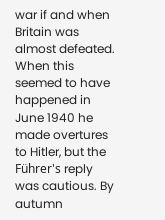war if and when Britain was almost defeated. When this seemed to have happened in June 1940 he made overtures to Hitler, but the Führer's reply was cautious. By autumn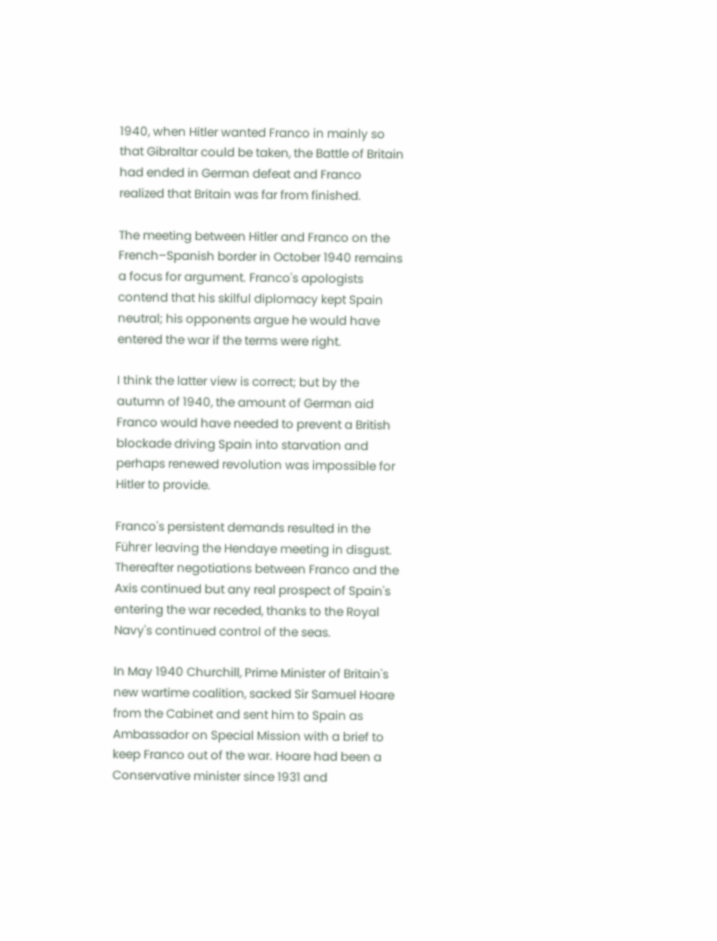1940, when Hitler wanted Franco in mainly so that Gibraltar could be taken, the Battle of Britain had ended in German defeat and Franco realized that Britain was far from finished.

The meeting between Hitler and Franco on the French–Spanish border in October 1940 remains a focus for argument. Franco's apologists contend that his skilful diplomacy kept Spain neutral; his opponents argue he would have entered the war if the terms were right.

I think the latter view is correct; but by the autumn of 1940, the amount of German aid Franco would have needed to prevent a British blockade driving Spain into starvation and perhaps renewed revolution was impossible for Hitler to provide.

Franco's persistent demands resulted in the Führer leaving the Hendaye meeting in disgust. Thereafter negotiations between Franco and the Axis continued but any real prospect of Spain's entering the war receded, thanks to the Royal Navy's continued control of the seas.

In May 1940 Churchill, Prime Minister of Britain's new wartime coalition, sacked Sir Samuel Hoare from the Cabinet and sent him to Spain as Ambassador on Special Mission with a brief to keep Franco out of the war. Hoare had been a Conservative minister since 1931 and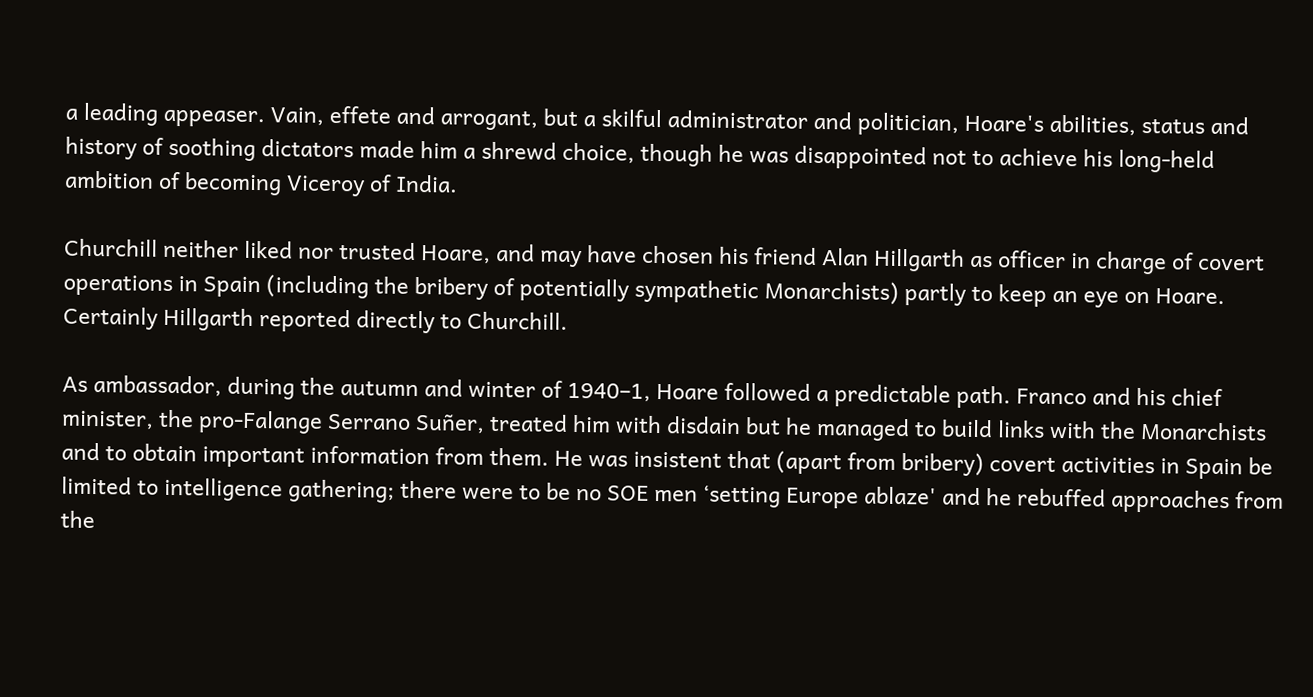a leading appeaser. Vain, effete and arrogant, but a skilful administrator and politician, Hoare's abilities, status and history of soothing dictators made him a shrewd choice, though he was disappointed not to achieve his long-held ambition of becoming Viceroy of India.

Churchill neither liked nor trusted Hoare, and may have chosen his friend Alan Hillgarth as officer in charge of covert operations in Spain (including the bribery of potentially sympathetic Monarchists) partly to keep an eye on Hoare. Certainly Hillgarth reported directly to Churchill.

As ambassador, during the autumn and winter of 1940–1, Hoare followed a predictable path. Franco and his chief minister, the pro-Falange Serrano Suñer, treated him with disdain but he managed to build links with the Monarchists and to obtain important information from them. He was insistent that (apart from bribery) covert activities in Spain be limited to intelligence gathering; there were to be no SOE men ‘setting Europe ablaze' and he rebuffed approaches from the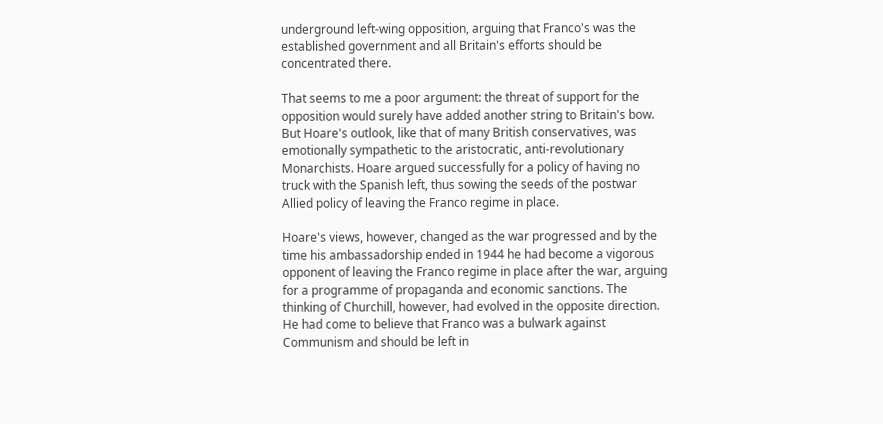underground left-wing opposition, arguing that Franco's was the established government and all Britain's efforts should be concentrated there.

That seems to me a poor argument: the threat of support for the opposition would surely have added another string to Britain's bow. But Hoare's outlook, like that of many British conservatives, was emotionally sympathetic to the aristocratic, anti-revolutionary Monarchists. Hoare argued successfully for a policy of having no truck with the Spanish left, thus sowing the seeds of the postwar Allied policy of leaving the Franco regime in place.

Hoare's views, however, changed as the war progressed and by the time his ambassadorship ended in 1944 he had become a vigorous opponent of leaving the Franco regime in place after the war, arguing for a programme of propaganda and economic sanctions. The thinking of Churchill, however, had evolved in the opposite direction. He had come to believe that Franco was a bulwark against Communism and should be left in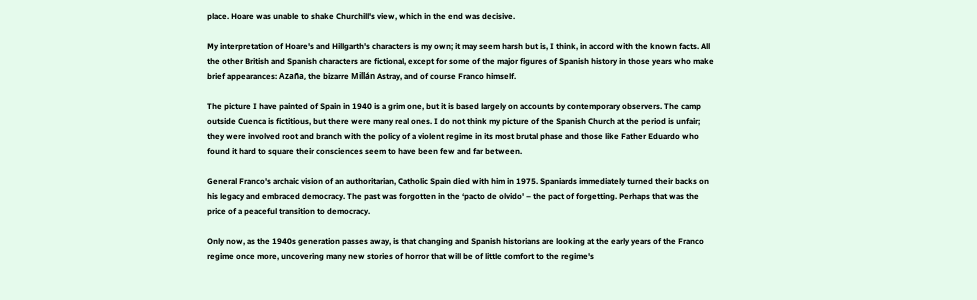place. Hoare was unable to shake Churchill's view, which in the end was decisive.

My interpretation of Hoare's and Hillgarth's characters is my own; it may seem harsh but is, I think, in accord with the known facts. All the other British and Spanish characters are fictional, except for some of the major figures of Spanish history in those years who make brief appearances: Azaña, the bizarre Millán Astray, and of course Franco himself.

The picture I have painted of Spain in 1940 is a grim one, but it is based largely on accounts by contemporary observers. The camp outside Cuenca is fictitious, but there were many real ones. I do not think my picture of the Spanish Church at the period is unfair; they were involved root and branch with the policy of a violent regime in its most brutal phase and those like Father Eduardo who found it hard to square their consciences seem to have been few and far between.

General Franco's archaic vision of an authoritarian, Catholic Spain died with him in 1975. Spaniards immediately turned their backs on his legacy and embraced democracy. The past was forgotten in the ‘pacto de olvido' – the pact of forgetting. Perhaps that was the price of a peaceful transition to democracy.

Only now, as the 1940s generation passes away, is that changing and Spanish historians are looking at the early years of the Franco regime once more, uncovering many new stories of horror that will be of little comfort to the regime's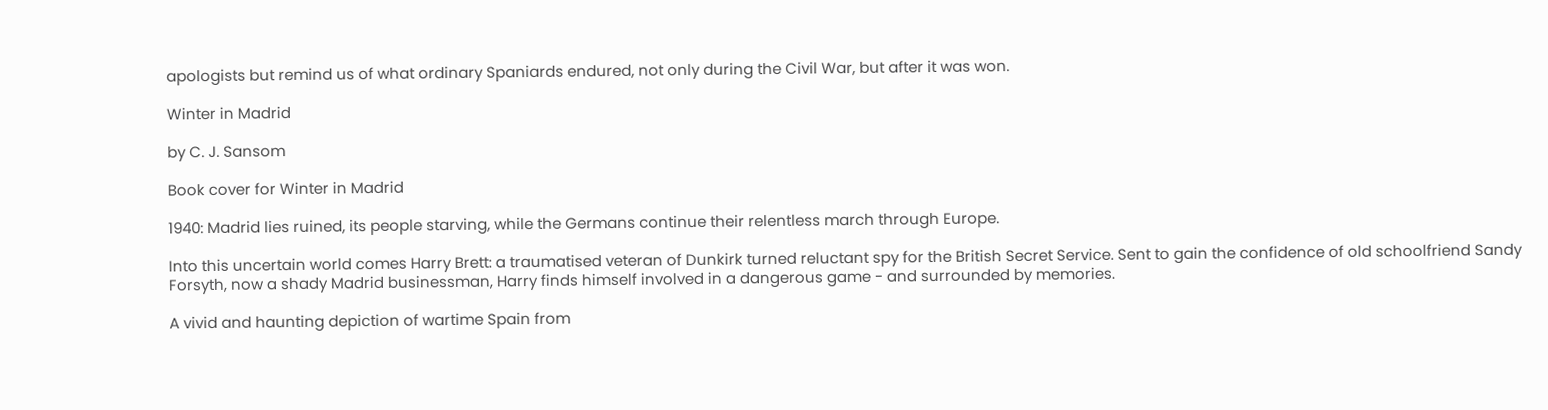apologists but remind us of what ordinary Spaniards endured, not only during the Civil War, but after it was won.

Winter in Madrid

by C. J. Sansom

Book cover for Winter in Madrid

1940: Madrid lies ruined, its people starving, while the Germans continue their relentless march through Europe.

Into this uncertain world comes Harry Brett: a traumatised veteran of Dunkirk turned reluctant spy for the British Secret Service. Sent to gain the confidence of old schoolfriend Sandy Forsyth, now a shady Madrid businessman, Harry finds himself involved in a dangerous game - and surrounded by memories.

A vivid and haunting depiction of wartime Spain from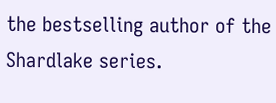the bestselling author of the Shardlake series.